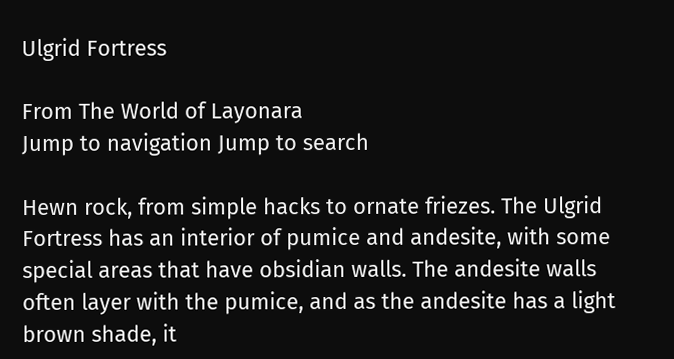Ulgrid Fortress

From The World of Layonara
Jump to navigation Jump to search

Hewn rock, from simple hacks to ornate friezes. The Ulgrid Fortress has an interior of pumice and andesite, with some special areas that have obsidian walls. The andesite walls often layer with the pumice, and as the andesite has a light brown shade, it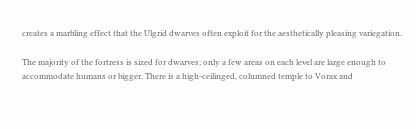creates a marbling effect that the Ulgrid dwarves often exploit for the aesthetically pleasing variegation.

The majority of the fortress is sized for dwarves; only a few areas on each level are large enough to accommodate humans or bigger. There is a high-ceilinged, columned temple to Vorax and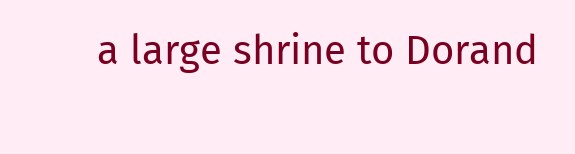a large shrine to Dorand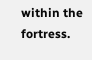within the fortress.